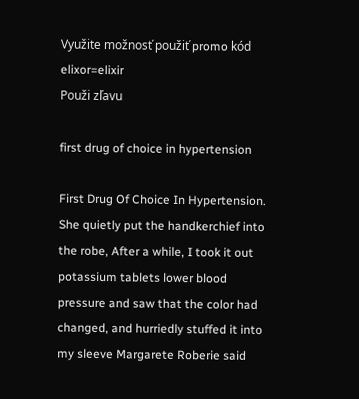Využite možnosť použiť promo kód elixor=elixir
Použi zľavu

first drug of choice in hypertension

First Drug Of Choice In Hypertension. She quietly put the handkerchief into the robe, After a while, I took it out potassium tablets lower blood pressure and saw that the color had changed, and hurriedly stuffed it into my sleeve Margarete Roberie said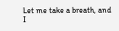Let me take a breath, and I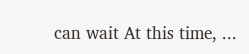can wait At this time, ...